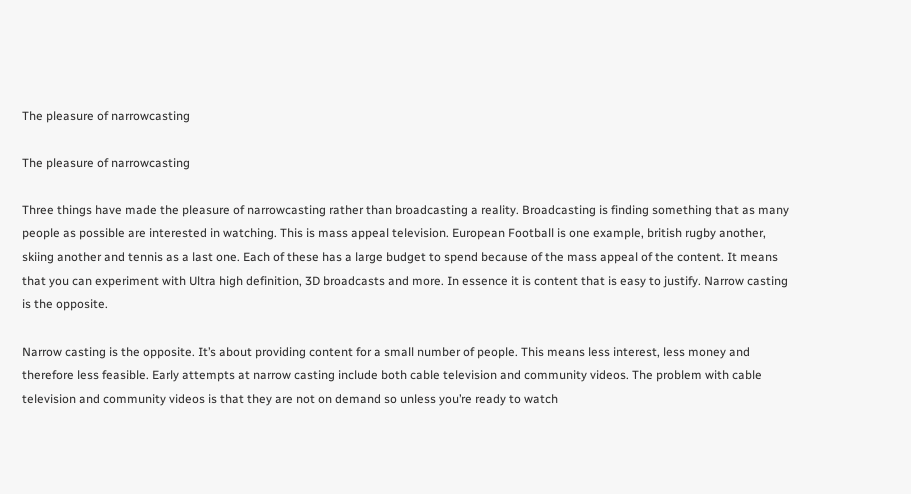The pleasure of narrowcasting

The pleasure of narrowcasting

Three things have made the pleasure of narrowcasting rather than broadcasting a reality. Broadcasting is finding something that as many people as possible are interested in watching. This is mass appeal television. European Football is one example, british rugby another, skiing another and tennis as a last one. Each of these has a large budget to spend because of the mass appeal of the content. It means that you can experiment with Ultra high definition, 3D broadcasts and more. In essence it is content that is easy to justify. Narrow casting is the opposite.

Narrow casting is the opposite. It’s about providing content for a small number of people. This means less interest, less money and therefore less feasible. Early attempts at narrow casting include both cable television and community videos. The problem with cable television and community videos is that they are not on demand so unless you’re ready to watch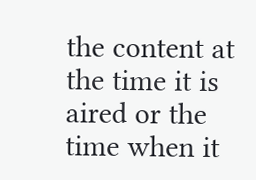the content at the time it is aired or the time when it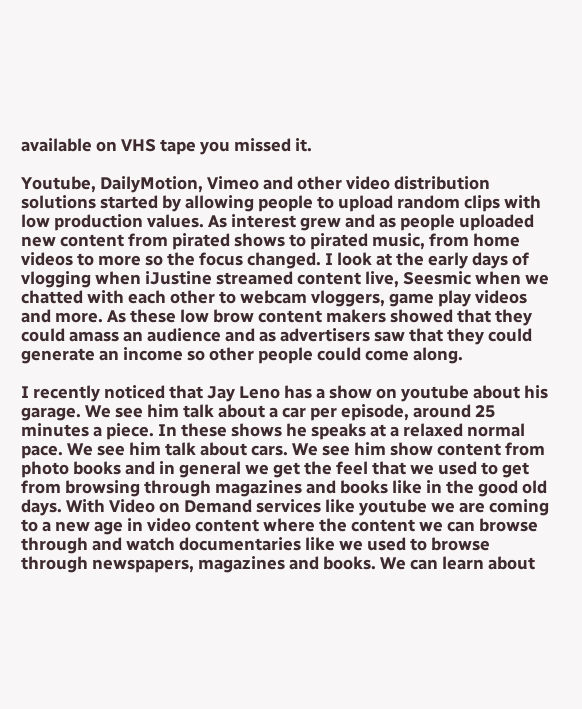available on VHS tape you missed it.

Youtube, DailyMotion, Vimeo and other video distribution solutions started by allowing people to upload random clips with low production values. As interest grew and as people uploaded new content from pirated shows to pirated music, from home videos to more so the focus changed. I look at the early days of vlogging when iJustine streamed content live, Seesmic when we chatted with each other to webcam vloggers, game play videos and more. As these low brow content makers showed that they could amass an audience and as advertisers saw that they could generate an income so other people could come along.

I recently noticed that Jay Leno has a show on youtube about his garage. We see him talk about a car per episode, around 25 minutes a piece. In these shows he speaks at a relaxed normal pace. We see him talk about cars. We see him show content from photo books and in general we get the feel that we used to get from browsing through magazines and books like in the good old days. With Video on Demand services like youtube we are coming to a new age in video content where the content we can browse through and watch documentaries like we used to browse through newspapers, magazines and books. We can learn about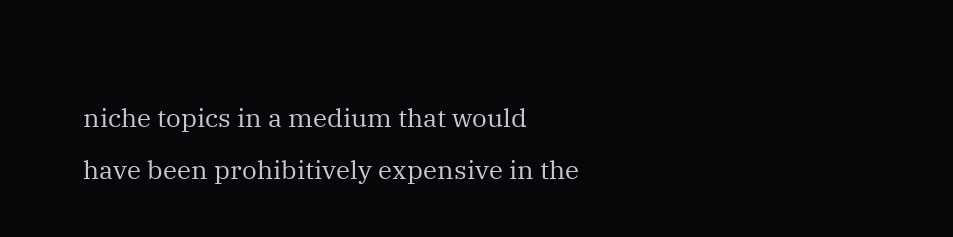niche topics in a medium that would have been prohibitively expensive in the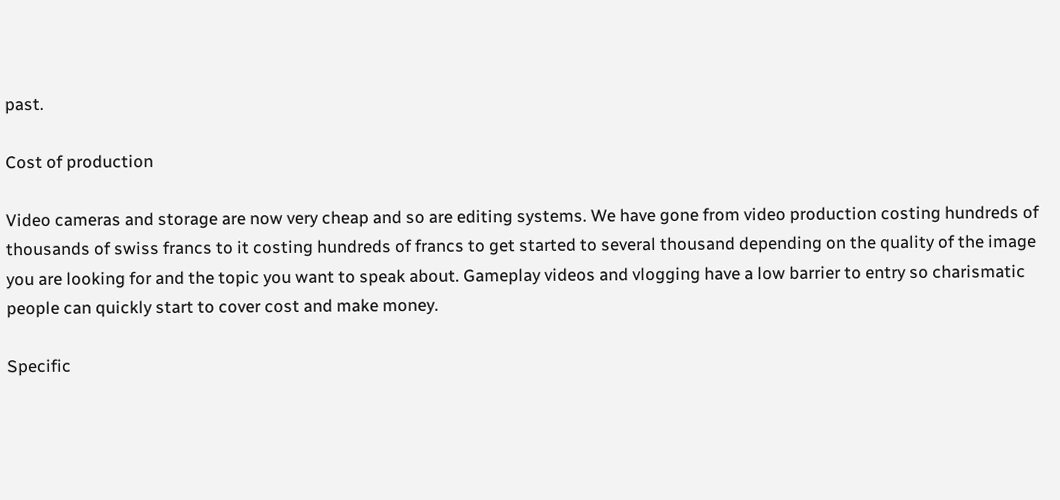past.

Cost of production

Video cameras and storage are now very cheap and so are editing systems. We have gone from video production costing hundreds of thousands of swiss francs to it costing hundreds of francs to get started to several thousand depending on the quality of the image you are looking for and the topic you want to speak about. Gameplay videos and vlogging have a low barrier to entry so charismatic people can quickly start to cover cost and make money.

Specific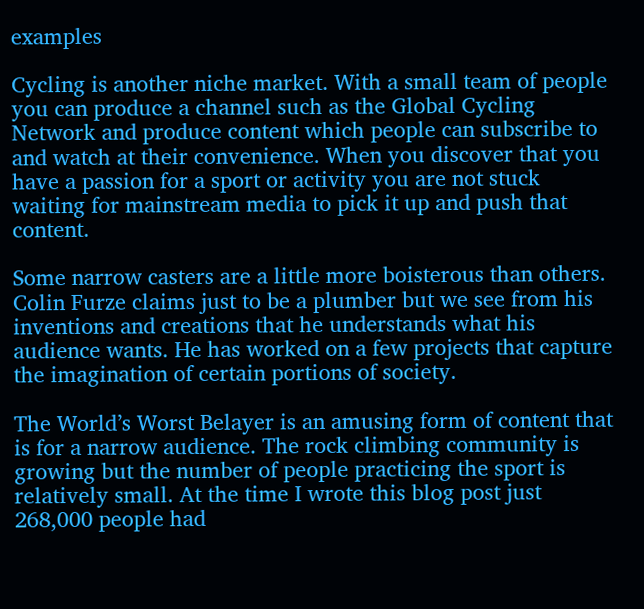examples

Cycling is another niche market. With a small team of people you can produce a channel such as the Global Cycling Network and produce content which people can subscribe to and watch at their convenience. When you discover that you have a passion for a sport or activity you are not stuck waiting for mainstream media to pick it up and push that content.

Some narrow casters are a little more boisterous than others. Colin Furze claims just to be a plumber but we see from his inventions and creations that he understands what his audience wants. He has worked on a few projects that capture the imagination of certain portions of society.

The World’s Worst Belayer is an amusing form of content that is for a narrow audience. The rock climbing community is growing but the number of people practicing the sport is relatively small. At the time I wrote this blog post just 268,000 people had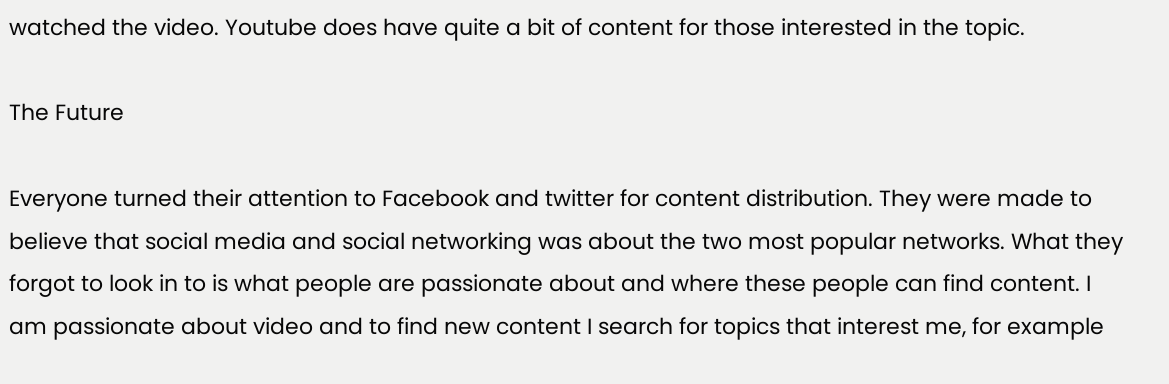watched the video. Youtube does have quite a bit of content for those interested in the topic.

The Future

Everyone turned their attention to Facebook and twitter for content distribution. They were made to believe that social media and social networking was about the two most popular networks. What they forgot to look in to is what people are passionate about and where these people can find content. I am passionate about video and to find new content I search for topics that interest me, for example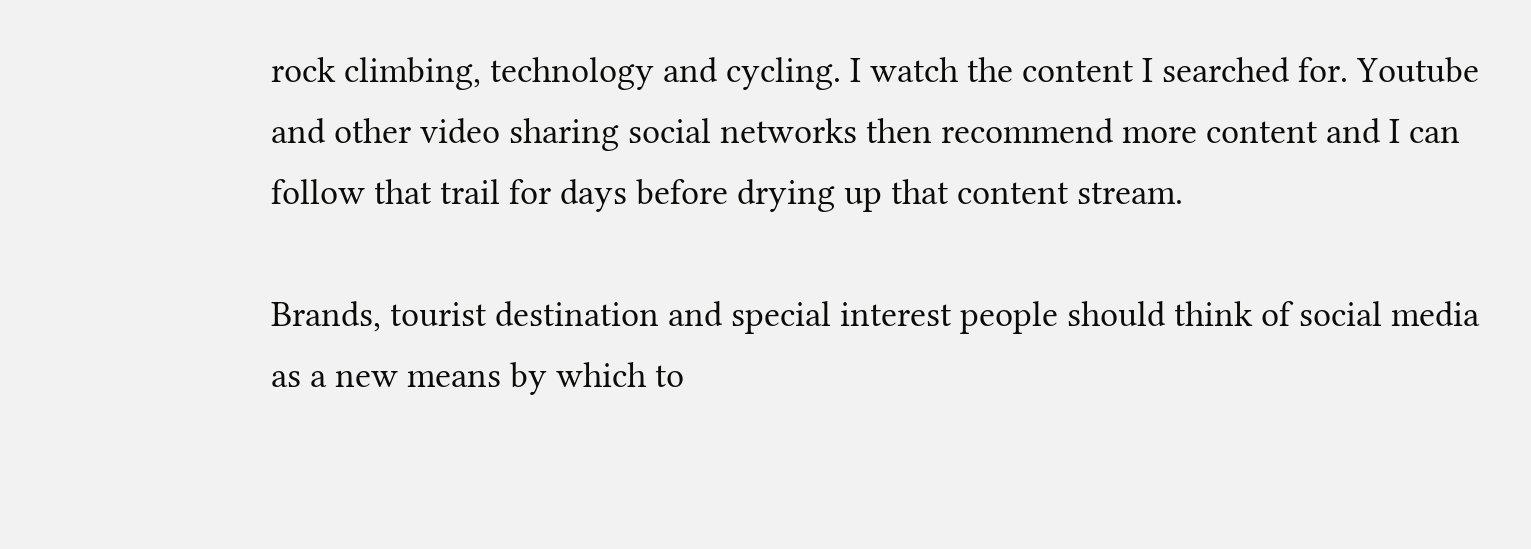rock climbing, technology and cycling. I watch the content I searched for. Youtube and other video sharing social networks then recommend more content and I can follow that trail for days before drying up that content stream.

Brands, tourist destination and special interest people should think of social media as a new means by which to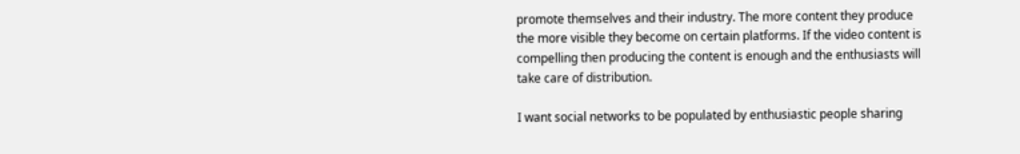promote themselves and their industry. The more content they produce the more visible they become on certain platforms. If the video content is compelling then producing the content is enough and the enthusiasts will take care of distribution.

I want social networks to be populated by enthusiastic people sharing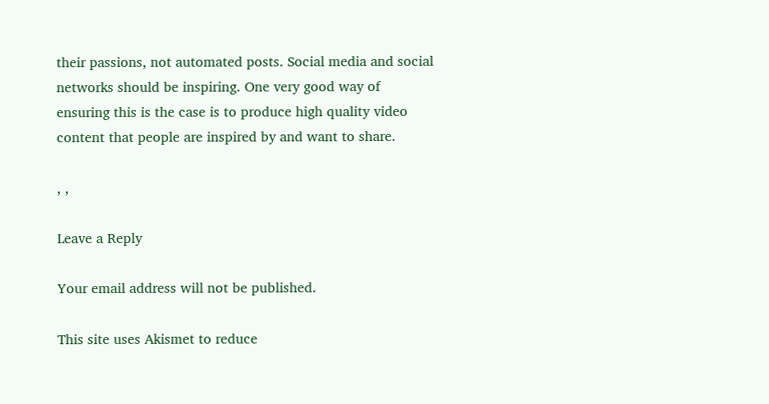their passions, not automated posts. Social media and social networks should be inspiring. One very good way of ensuring this is the case is to produce high quality video content that people are inspired by and want to share.

, ,

Leave a Reply

Your email address will not be published.

This site uses Akismet to reduce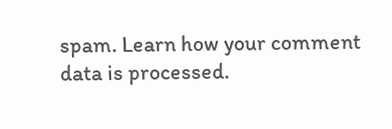spam. Learn how your comment data is processed.